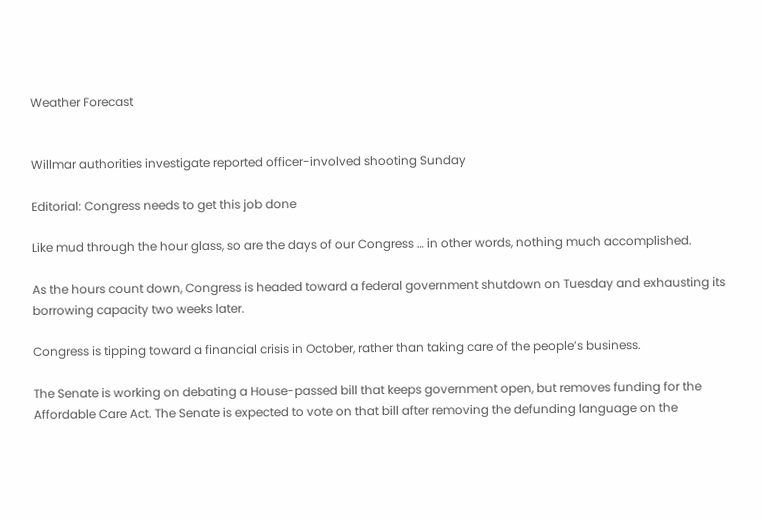Weather Forecast


Willmar authorities investigate reported officer-involved shooting Sunday

Editorial: Congress needs to get this job done

Like mud through the hour glass, so are the days of our Congress … in other words, nothing much accomplished.

As the hours count down, Congress is headed toward a federal government shutdown on Tuesday and exhausting its borrowing capacity two weeks later.

Congress is tipping toward a financial crisis in October, rather than taking care of the people’s business.

The Senate is working on debating a House-passed bill that keeps government open, but removes funding for the Affordable Care Act. The Senate is expected to vote on that bill after removing the defunding language on the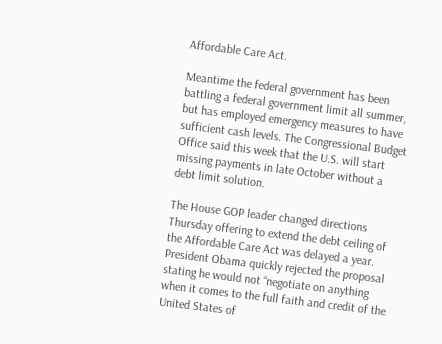Affordable Care Act.

Meantime the federal government has been battling a federal government limit all summer, but has employed emergency measures to have sufficient cash levels. The Congressional Budget Office said this week that the U.S. will start missing payments in late October without a debt limit solution.

The House GOP leader changed directions Thursday offering to extend the debt ceiling of the Affordable Care Act was delayed a year. President Obama quickly rejected the proposal stating he would not “negotiate on anything when it comes to the full faith and credit of the United States of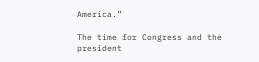America.”

The time for Congress and the president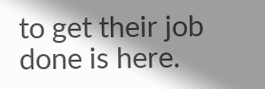to get their job done is here.